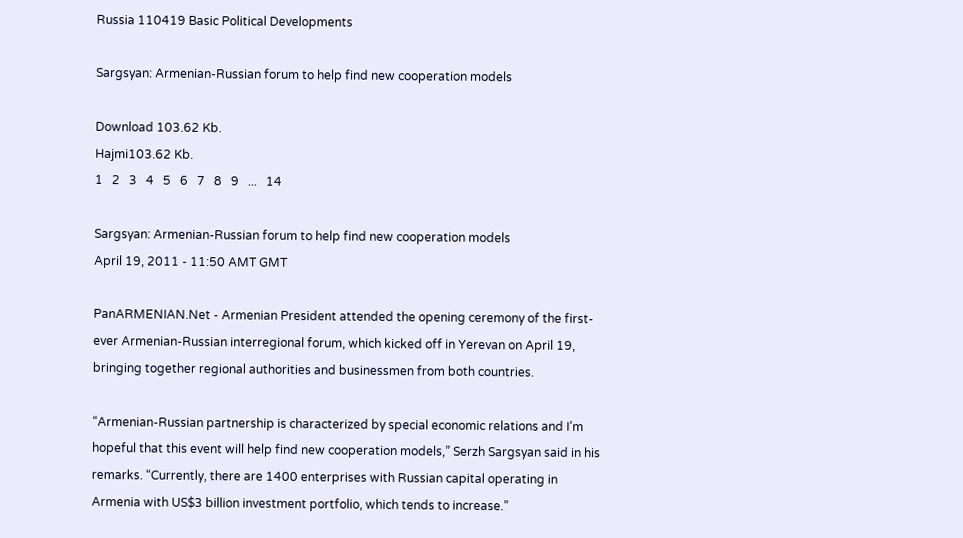Russia 110419 Basic Political Developments

Sargsyan: Armenian-Russian forum to help find new cooperation models

Download 103.62 Kb.
Hajmi103.62 Kb.
1   2   3   4   5   6   7   8   9   ...   14

Sargsyan: Armenian-Russian forum to help find new cooperation models
April 19, 2011 - 11:50 AMT GMT

PanARMENIAN.Net - Armenian President attended the opening ceremony of the first-ever Armenian-Russian interregional forum, which kicked off in Yerevan on April 19, bringing together regional authorities and businessmen from both countries.

“Armenian-Russian partnership is characterized by special economic relations and I’m hopeful that this event will help find new cooperation models,” Serzh Sargsyan said in his remarks. “Currently, there are 1400 enterprises with Russian capital operating in Armenia with US$3 billion investment portfolio, which tends to increase.”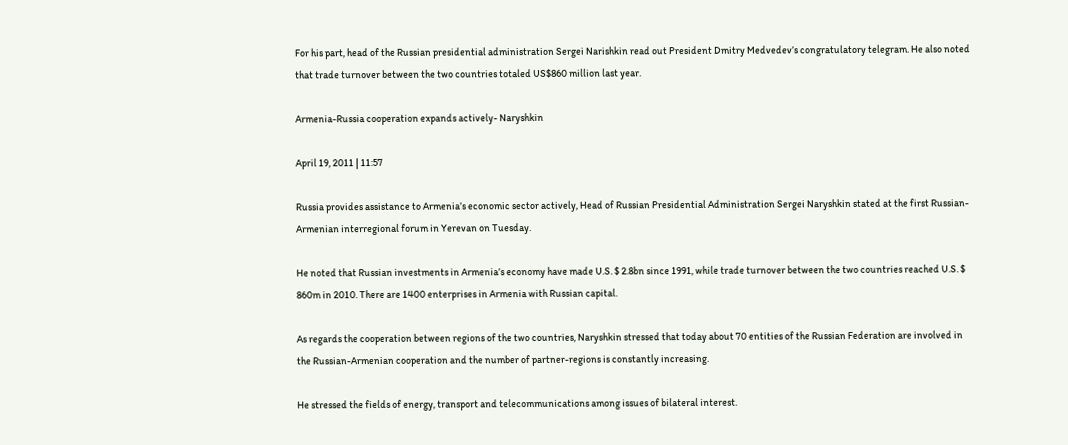For his part, head of the Russian presidential administration Sergei Narishkin read out President Dmitry Medvedev’s congratulatory telegram. He also noted that trade turnover between the two countries totaled US$860 million last year.

Armenia-Russia cooperation expands actively- Naryshkin

April 19, 2011 | 11:57

Russia provides assistance to Armenia’s economic sector actively, Head of Russian Presidential Administration Sergei Naryshkin stated at the first Russian-Armenian interregional forum in Yerevan on Tuesday.

He noted that Russian investments in Armenia’s economy have made U.S. $ 2.8bn since 1991, while trade turnover between the two countries reached U.S. $ 860m in 2010. There are 1400 enterprises in Armenia with Russian capital.

As regards the cooperation between regions of the two countries, Naryshkin stressed that today about 70 entities of the Russian Federation are involved in the Russian-Armenian cooperation and the number of partner-regions is constantly increasing.

He stressed the fields of energy, transport and telecommunications among issues of bilateral interest.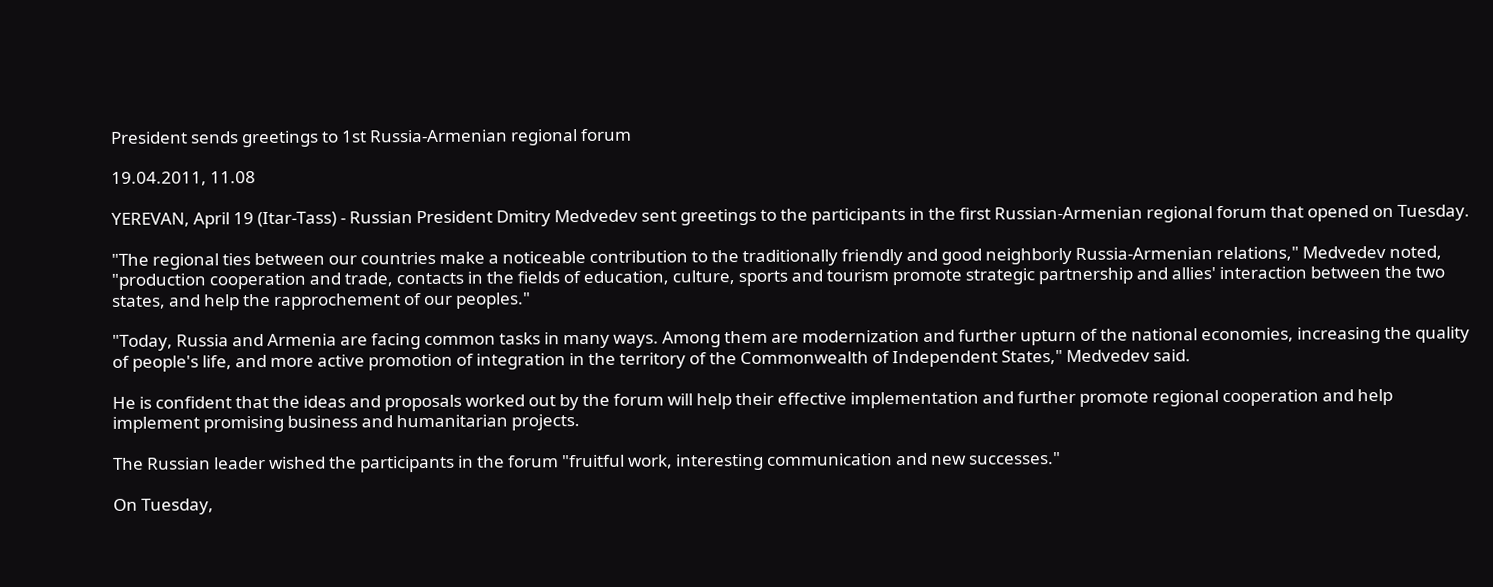President sends greetings to 1st Russia-Armenian regional forum

19.04.2011, 11.08

YEREVAN, April 19 (Itar-Tass) - Russian President Dmitry Medvedev sent greetings to the participants in the first Russian-Armenian regional forum that opened on Tuesday.

"The regional ties between our countries make a noticeable contribution to the traditionally friendly and good neighborly Russia-Armenian relations," Medvedev noted, "production cooperation and trade, contacts in the fields of education, culture, sports and tourism promote strategic partnership and allies' interaction between the two states, and help the rapprochement of our peoples."

"Today, Russia and Armenia are facing common tasks in many ways. Among them are modernization and further upturn of the national economies, increasing the quality of people's life, and more active promotion of integration in the territory of the Commonwealth of Independent States," Medvedev said.

He is confident that the ideas and proposals worked out by the forum will help their effective implementation and further promote regional cooperation and help implement promising business and humanitarian projects.

The Russian leader wished the participants in the forum "fruitful work, interesting communication and new successes."

On Tuesday,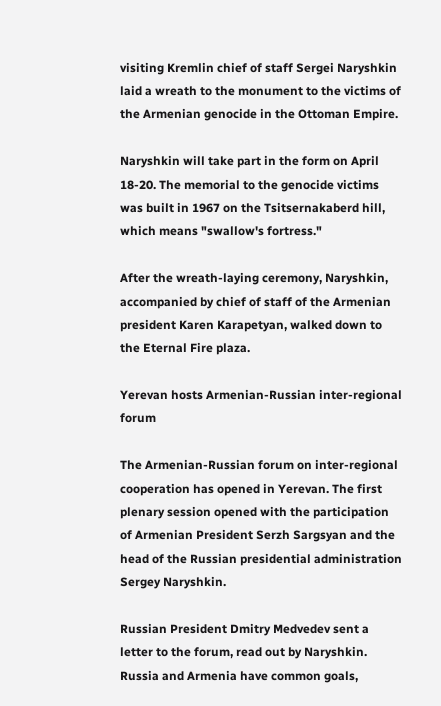visiting Kremlin chief of staff Sergei Naryshkin laid a wreath to the monument to the victims of the Armenian genocide in the Ottoman Empire.

Naryshkin will take part in the form on April 18-20. The memorial to the genocide victims was built in 1967 on the Tsitsernakaberd hill, which means "swallow's fortress."

After the wreath-laying ceremony, Naryshkin, accompanied by chief of staff of the Armenian president Karen Karapetyan, walked down to the Eternal Fire plaza.

Yerevan hosts Armenian-Russian inter-regional forum

The Armenian-Russian forum on inter-regional cooperation has opened in Yerevan. The first plenary session opened with the participation of Armenian President Serzh Sargsyan and the head of the Russian presidential administration Sergey Naryshkin.

Russian President Dmitry Medvedev sent a letter to the forum, read out by Naryshkin. Russia and Armenia have common goals,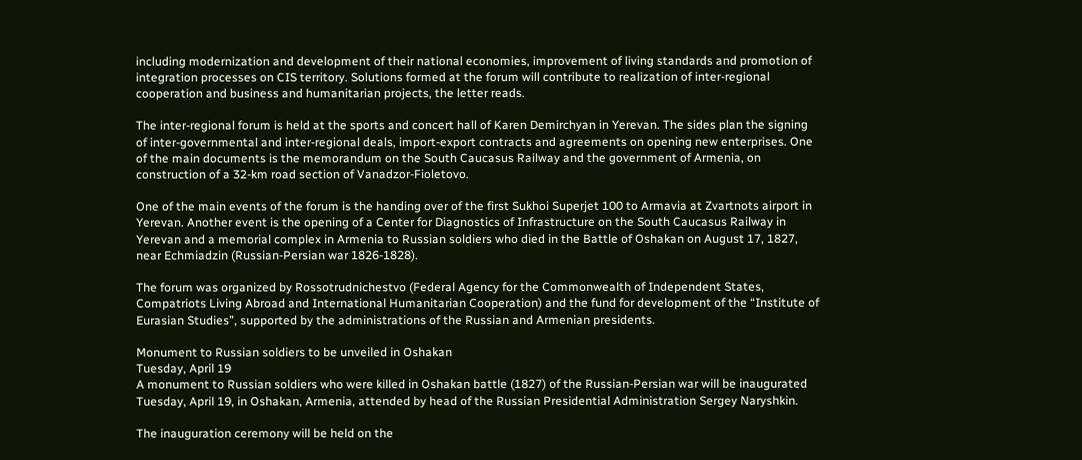including modernization and development of their national economies, improvement of living standards and promotion of integration processes on CIS territory. Solutions formed at the forum will contribute to realization of inter-regional cooperation and business and humanitarian projects, the letter reads.

The inter-regional forum is held at the sports and concert hall of Karen Demirchyan in Yerevan. The sides plan the signing of inter-governmental and inter-regional deals, import-export contracts and agreements on opening new enterprises. One of the main documents is the memorandum on the South Caucasus Railway and the government of Armenia, on construction of a 32-km road section of Vanadzor-Fioletovo.

One of the main events of the forum is the handing over of the first Sukhoi Superjet 100 to Armavia at Zvartnots airport in Yerevan. Another event is the opening of a Center for Diagnostics of Infrastructure on the South Caucasus Railway in Yerevan and a memorial complex in Armenia to Russian soldiers who died in the Battle of Oshakan on August 17, 1827, near Echmiadzin (Russian-Persian war 1826-1828).

The forum was organized by Rossotrudnichestvo (Federal Agency for the Commonwealth of Independent States, Compatriots Living Abroad and International Humanitarian Cooperation) and the fund for development of the “Institute of Eurasian Studies”, supported by the administrations of the Russian and Armenian presidents.

Monument to Russian soldiers to be unveiled in Oshakan
Tuesday, April 19
A monument to Russian soldiers who were killed in Oshakan battle (1827) of the Russian-Persian war will be inaugurated Tuesday, April 19, in Oshakan, Armenia, attended by head of the Russian Presidential Administration Sergey Naryshkin.

The inauguration ceremony will be held on the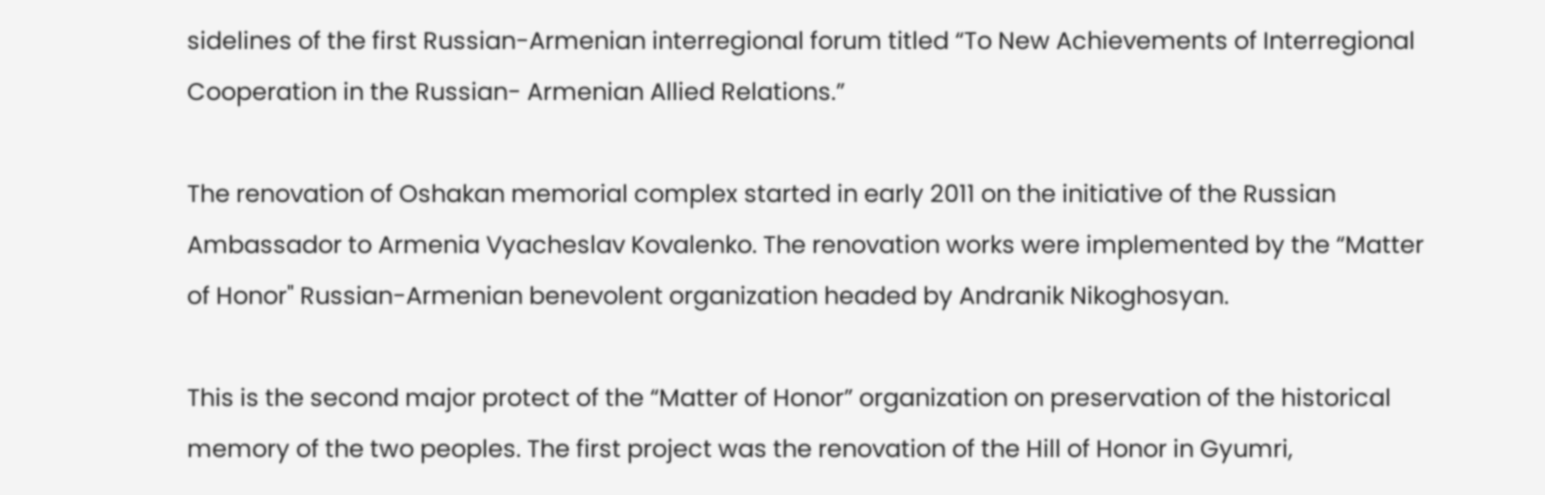sidelines of the first Russian-Armenian interregional forum titled “To New Achievements of Interregional Cooperation in the Russian- Armenian Allied Relations.”

The renovation of Oshakan memorial complex started in early 2011 on the initiative of the Russian Ambassador to Armenia Vyacheslav Kovalenko. The renovation works were implemented by the “Matter of Honor" Russian-Armenian benevolent organization headed by Andranik Nikoghosyan.

This is the second major protect of the “Matter of Honor” organization on preservation of the historical memory of the two peoples. The first project was the renovation of the Hill of Honor in Gyumri,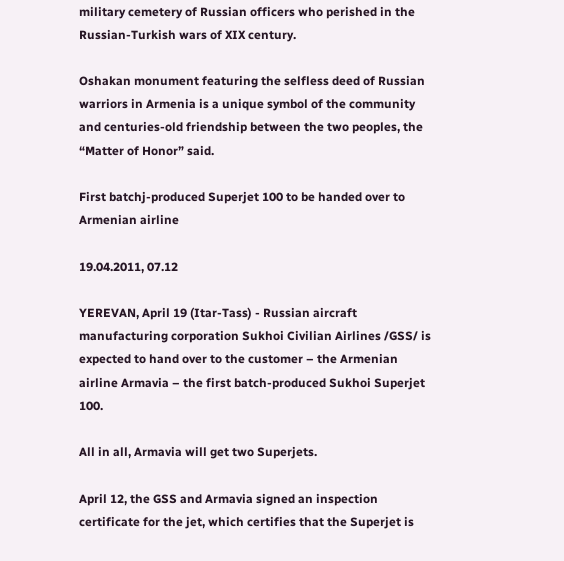military cemetery of Russian officers who perished in the Russian-Turkish wars of XIX century.

Oshakan monument featuring the selfless deed of Russian warriors in Armenia is a unique symbol of the community and centuries-old friendship between the two peoples, the “Matter of Honor” said.

First batchj-produced Superjet 100 to be handed over to Armenian airline

19.04.2011, 07.12

YEREVAN, April 19 (Itar-Tass) - Russian aircraft manufacturing corporation Sukhoi Civilian Airlines /GSS/ is expected to hand over to the customer – the Armenian airline Armavia – the first batch-produced Sukhoi Superjet 100.

All in all, Armavia will get two Superjets.

April 12, the GSS and Armavia signed an inspection certificate for the jet, which certifies that the Superjet is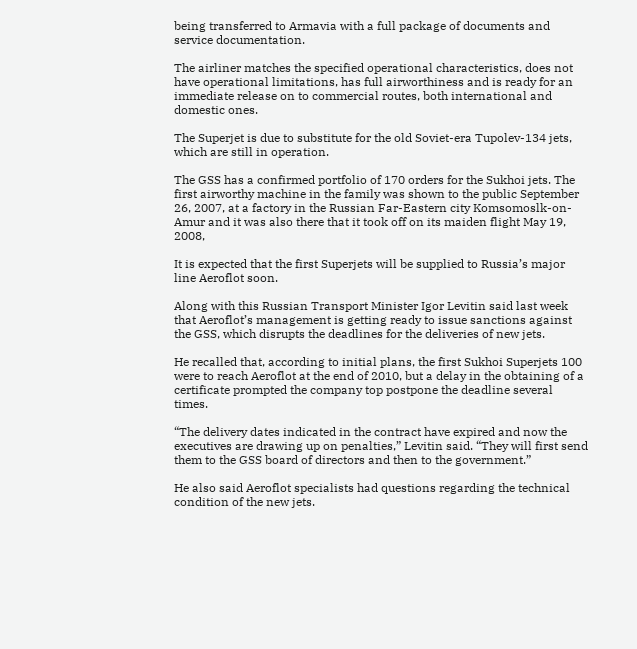being transferred to Armavia with a full package of documents and service documentation.

The airliner matches the specified operational characteristics, does not have operational limitations, has full airworthiness and is ready for an immediate release on to commercial routes, both international and domestic ones.

The Superjet is due to substitute for the old Soviet-era Tupolev-134 jets, which are still in operation.

The GSS has a confirmed portfolio of 170 orders for the Sukhoi jets. The first airworthy machine in the family was shown to the public September 26, 2007, at a factory in the Russian Far-Eastern city Komsomoslk-on-Amur and it was also there that it took off on its maiden flight May 19, 2008,

It is expected that the first Superjets will be supplied to Russia’s major line Aeroflot soon.

Along with this Russian Transport Minister Igor Levitin said last week that Aeroflot’s management is getting ready to issue sanctions against the GSS, which disrupts the deadlines for the deliveries of new jets.

He recalled that, according to initial plans, the first Sukhoi Superjets 100 were to reach Aeroflot at the end of 2010, but a delay in the obtaining of a certificate prompted the company top postpone the deadline several times.

“The delivery dates indicated in the contract have expired and now the executives are drawing up on penalties,” Levitin said. “They will first send them to the GSS board of directors and then to the government.”

He also said Aeroflot specialists had questions regarding the technical condition of the new jets.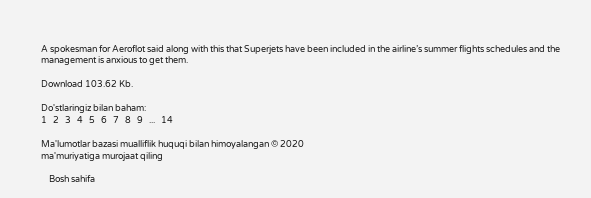A spokesman for Aeroflot said along with this that Superjets have been included in the airline’s summer flights schedules and the management is anxious to get them.

Download 103.62 Kb.

Do'stlaringiz bilan baham:
1   2   3   4   5   6   7   8   9   ...   14

Ma'lumotlar bazasi mualliflik huquqi bilan himoyalangan © 2020
ma'muriyatiga murojaat qiling

    Bosh sahifa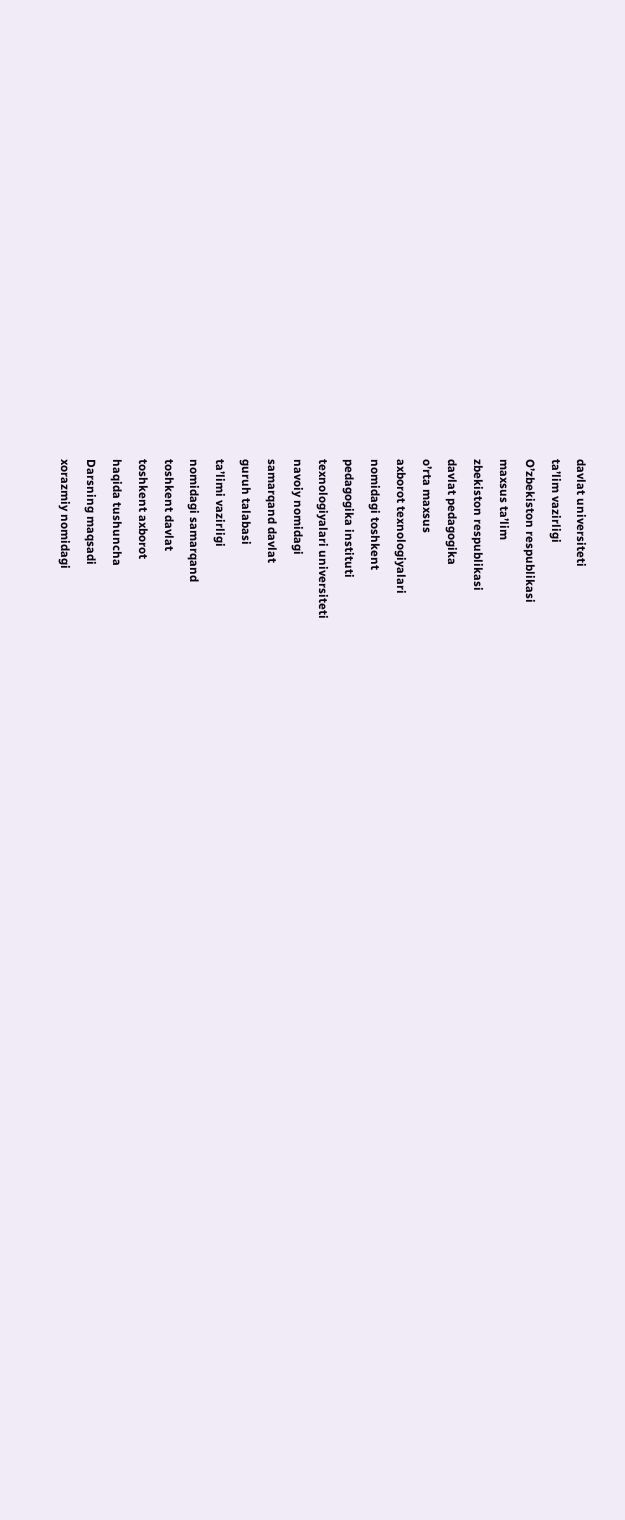davlat universiteti
ta’lim vazirligi
O’zbekiston respublikasi
maxsus ta’lim
zbekiston respublikasi
davlat pedagogika
o’rta maxsus
axborot texnologiyalari
nomidagi toshkent
pedagogika instituti
texnologiyalari universiteti
navoiy nomidagi
samarqand davlat
guruh talabasi
ta’limi vazirligi
nomidagi samarqand
toshkent davlat
toshkent axborot
haqida tushuncha
Darsning maqsadi
xorazmiy nomidagi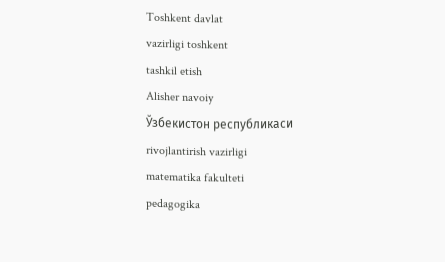Toshkent davlat
vazirligi toshkent
tashkil etish
Alisher navoiy
Ўзбекистон республикаси
rivojlantirish vazirligi
matematika fakulteti
pedagogika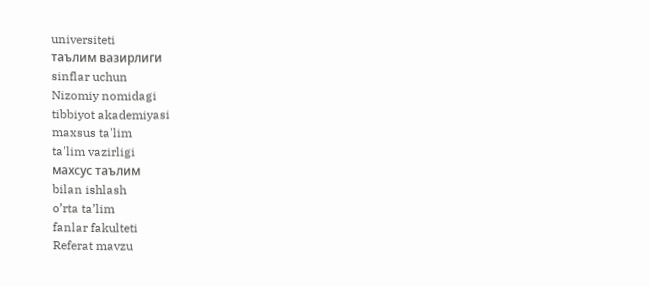universiteti
таълим вазирлиги
sinflar uchun
Nizomiy nomidagi
tibbiyot akademiyasi
maxsus ta'lim
ta'lim vazirligi
махсус таълим
bilan ishlash
o’rta ta’lim
fanlar fakulteti
Referat mavzu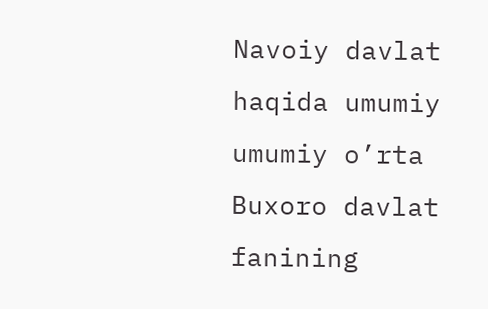Navoiy davlat
haqida umumiy
umumiy o’rta
Buxoro davlat
fanining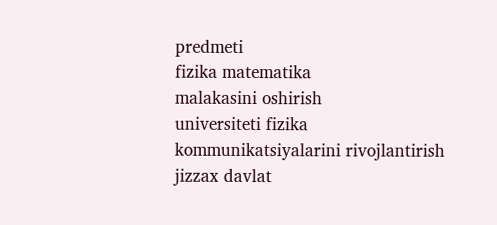predmeti
fizika matematika
malakasini oshirish
universiteti fizika
kommunikatsiyalarini rivojlantirish
jizzax davlat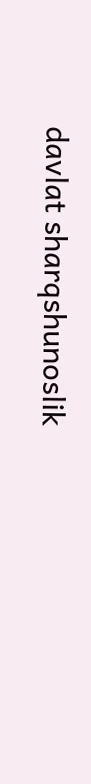davlat sharqshunoslik